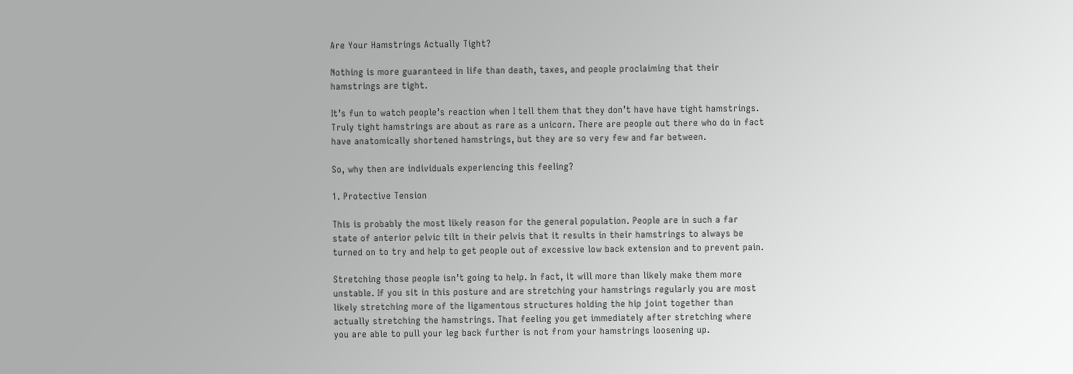Are Your Hamstrings Actually Tight?

Nothing is more guaranteed in life than death, taxes, and people proclaiming that their hamstrings are tight.

It’s fun to watch people’s reaction when I tell them that they don’t have have tight hamstrings. Truly tight hamstrings are about as rare as a unicorn. There are people out there who do in fact have anatomically shortened hamstrings, but they are so very few and far between.

So, why then are individuals experiencing this feeling?

1. Protective Tension

This is probably the most likely reason for the general population. People are in such a far state of anterior pelvic tilt in their pelvis that it results in their hamstrings to always be turned on to try and help to get people out of excessive low back extension and to prevent pain.

Stretching those people isn’t going to help. In fact, it will more than likely make them more unstable. If you sit in this posture and are stretching your hamstrings regularly you are most likely stretching more of the ligamentous structures holding the hip joint together than actually stretching the hamstrings. That feeling you get immediately after stretching where you are able to pull your leg back further is not from your hamstrings loosening up.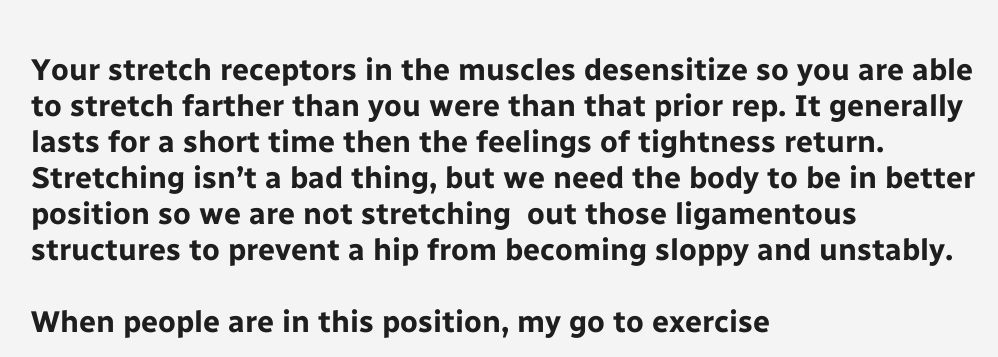Your stretch receptors in the muscles desensitize so you are able to stretch farther than you were than that prior rep. It generally lasts for a short time then the feelings of tightness return. Stretching isn’t a bad thing, but we need the body to be in better position so we are not stretching  out those ligamentous structures to prevent a hip from becoming sloppy and unstably.

When people are in this position, my go to exercise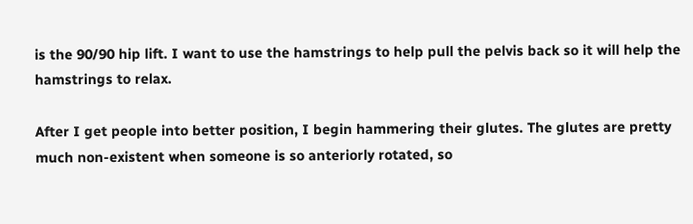is the 90/90 hip lift. I want to use the hamstrings to help pull the pelvis back so it will help the hamstrings to relax.

After I get people into better position, I begin hammering their glutes. The glutes are pretty much non-existent when someone is so anteriorly rotated, so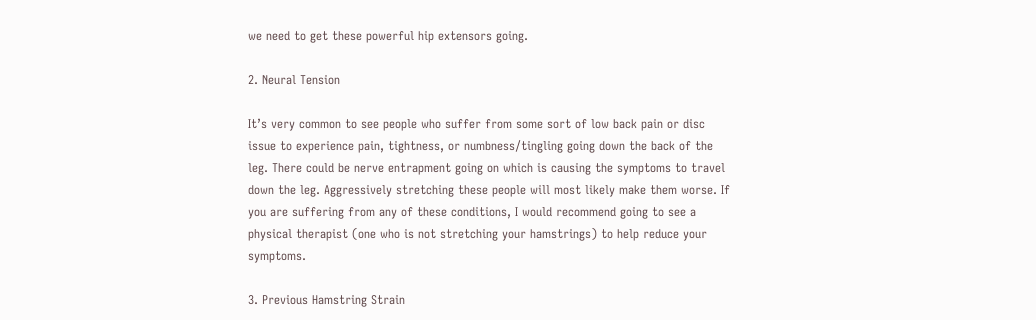we need to get these powerful hip extensors going.

2. Neural Tension

It’s very common to see people who suffer from some sort of low back pain or disc issue to experience pain, tightness, or numbness/tingling going down the back of the leg. There could be nerve entrapment going on which is causing the symptoms to travel down the leg. Aggressively stretching these people will most likely make them worse. If you are suffering from any of these conditions, I would recommend going to see a physical therapist (one who is not stretching your hamstrings) to help reduce your symptoms.

3. Previous Hamstring Strain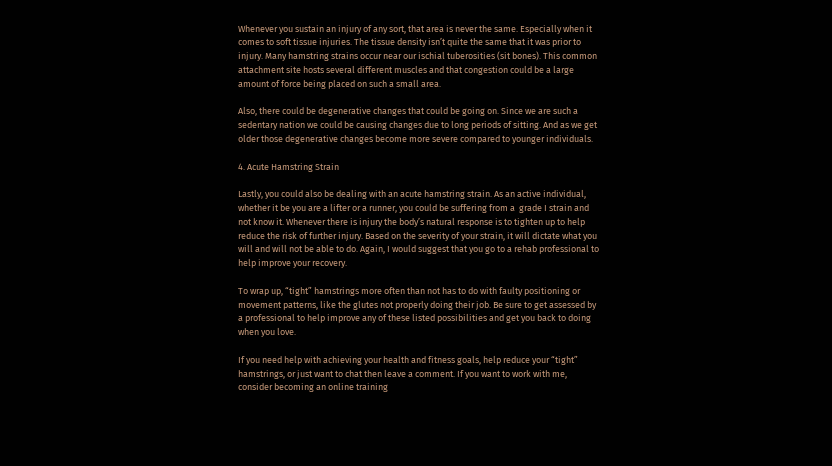Whenever you sustain an injury of any sort, that area is never the same. Especially when it comes to soft tissue injuries. The tissue density isn’t quite the same that it was prior to injury. Many hamstring strains occur near our ischial tuberosities (sit bones). This common attachment site hosts several different muscles and that congestion could be a large amount of force being placed on such a small area.

Also, there could be degenerative changes that could be going on. Since we are such a sedentary nation we could be causing changes due to long periods of sitting. And as we get older those degenerative changes become more severe compared to younger individuals.

4. Acute Hamstring Strain

Lastly, you could also be dealing with an acute hamstring strain. As an active individual, whether it be you are a lifter or a runner, you could be suffering from a  grade I strain and not know it. Whenever there is injury the body’s natural response is to tighten up to help reduce the risk of further injury. Based on the severity of your strain, it will dictate what you will and will not be able to do. Again, I would suggest that you go to a rehab professional to help improve your recovery.

To wrap up, “tight” hamstrings more often than not has to do with faulty positioning or movement patterns, like the glutes not properly doing their job. Be sure to get assessed by a professional to help improve any of these listed possibilities and get you back to doing when you love.

If you need help with achieving your health and fitness goals, help reduce your “tight” hamstrings, or just want to chat then leave a comment. If you want to work with me, consider becoming an online training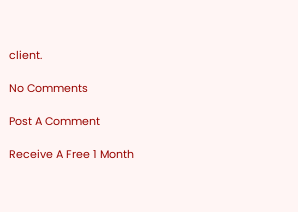client.

No Comments

Post A Comment

Receive A Free 1 Month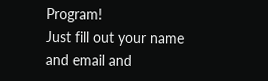Program!
Just fill out your name and email and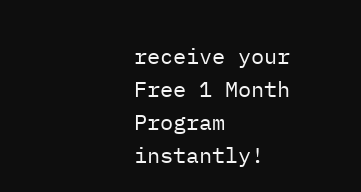receive your Free 1 Month Program instantly!